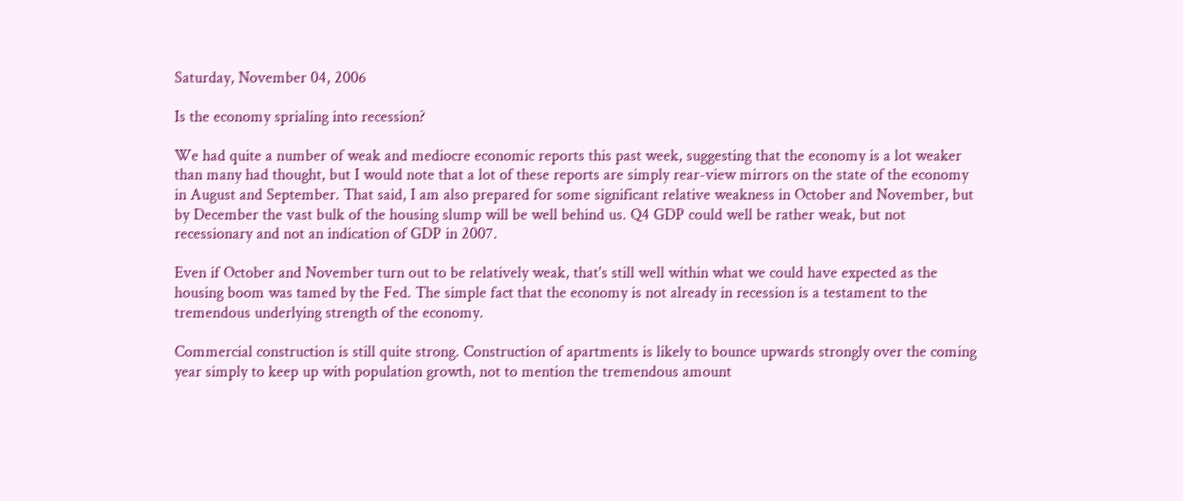Saturday, November 04, 2006

Is the economy sprialing into recession?

We had quite a number of weak and mediocre economic reports this past week, suggesting that the economy is a lot weaker than many had thought, but I would note that a lot of these reports are simply rear-view mirrors on the state of the economy in August and September. That said, I am also prepared for some significant relative weakness in October and November, but by December the vast bulk of the housing slump will be well behind us. Q4 GDP could well be rather weak, but not recessionary and not an indication of GDP in 2007.

Even if October and November turn out to be relatively weak, that's still well within what we could have expected as the housing boom was tamed by the Fed. The simple fact that the economy is not already in recession is a testament to the tremendous underlying strength of the economy.

Commercial construction is still quite strong. Construction of apartments is likely to bounce upwards strongly over the coming year simply to keep up with population growth, not to mention the tremendous amount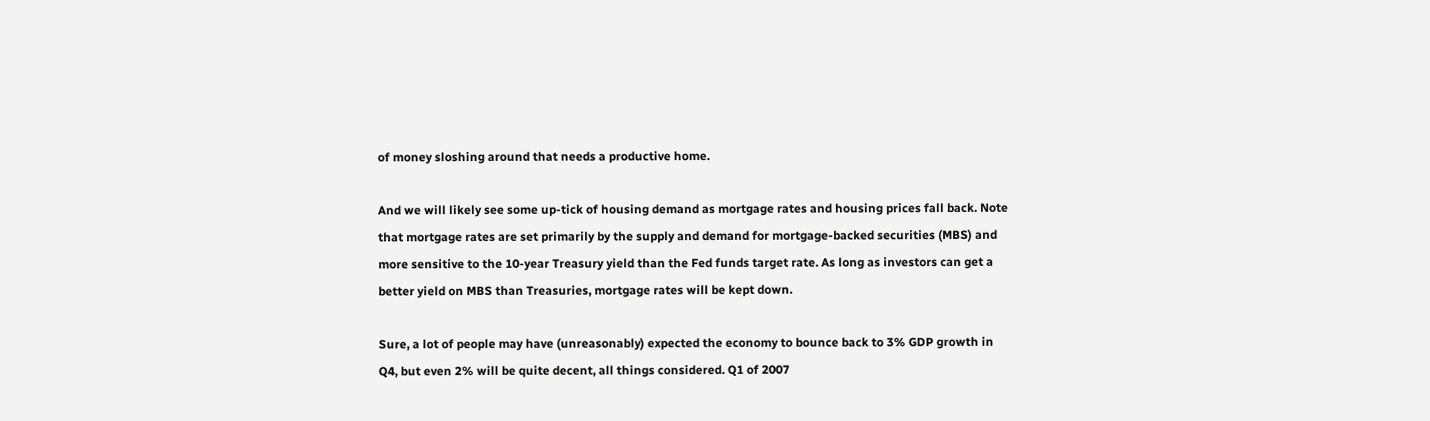of money sloshing around that needs a productive home.

And we will likely see some up-tick of housing demand as mortgage rates and housing prices fall back. Note that mortgage rates are set primarily by the supply and demand for mortgage-backed securities (MBS) and more sensitive to the 10-year Treasury yield than the Fed funds target rate. As long as investors can get a better yield on MBS than Treasuries, mortgage rates will be kept down.

Sure, a lot of people may have (unreasonably) expected the economy to bounce back to 3% GDP growth in Q4, but even 2% will be quite decent, all things considered. Q1 of 2007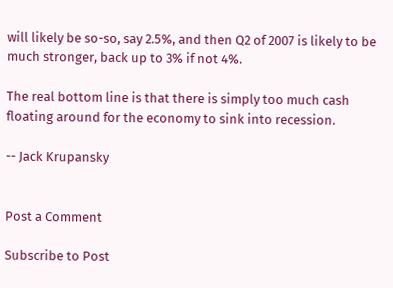will likely be so-so, say 2.5%, and then Q2 of 2007 is likely to be much stronger, back up to 3% if not 4%.

The real bottom line is that there is simply too much cash floating around for the economy to sink into recession.

-- Jack Krupansky


Post a Comment

Subscribe to Post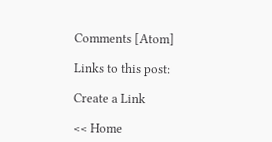Comments [Atom]

Links to this post:

Create a Link

<< Home